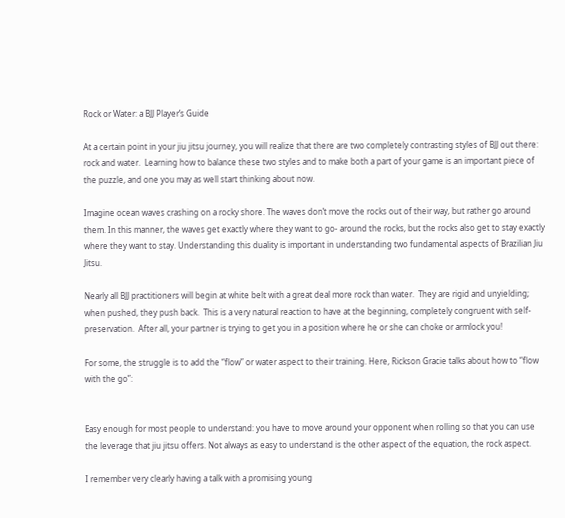Rock or Water: a BJJ Player’s Guide

At a certain point in your jiu jitsu journey, you will realize that there are two completely contrasting styles of BJJ out there:  rock and water.  Learning how to balance these two styles and to make both a part of your game is an important piece of the puzzle, and one you may as well start thinking about now.

Imagine ocean waves crashing on a rocky shore. The waves don’t move the rocks out of their way, but rather go around them. In this manner, the waves get exactly where they want to go- around the rocks, but the rocks also get to stay exactly where they want to stay. Understanding this duality is important in understanding two fundamental aspects of Brazilian Jiu Jitsu.

Nearly all BJJ practitioners will begin at white belt with a great deal more rock than water.  They are rigid and unyielding; when pushed, they push back.  This is a very natural reaction to have at the beginning, completely congruent with self-preservation.  After all, your partner is trying to get you in a position where he or she can choke or armlock you!

For some, the struggle is to add the “flow” or water aspect to their training. Here, Rickson Gracie talks about how to “flow with the go”:


Easy enough for most people to understand: you have to move around your opponent when rolling so that you can use the leverage that jiu jitsu offers. Not always as easy to understand is the other aspect of the equation, the rock aspect.

I remember very clearly having a talk with a promising young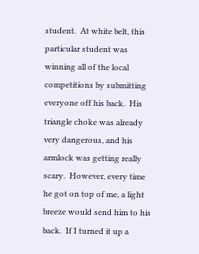student.  At white belt, this particular student was winning all of the local competitions by submitting everyone off his back.  His triangle choke was already very dangerous, and his armlock was getting really scary.  However, every time he got on top of me, a light breeze would send him to his back.  If I turned it up a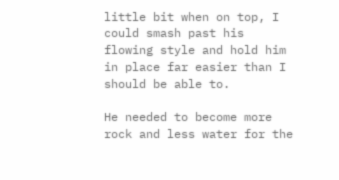little bit when on top, I could smash past his flowing style and hold him in place far easier than I should be able to.

He needed to become more rock and less water for the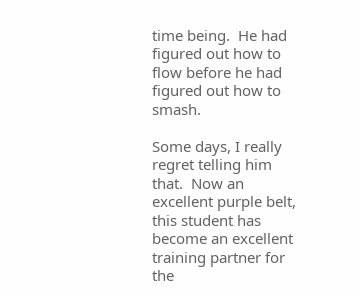time being.  He had figured out how to flow before he had figured out how to smash.

Some days, I really regret telling him that.  Now an excellent purple belt, this student has become an excellent training partner for the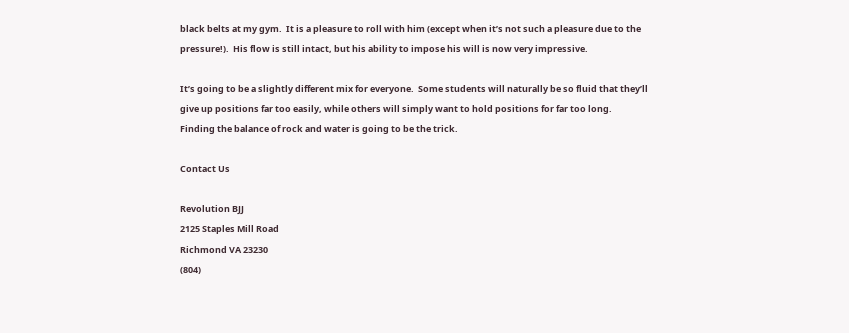black belts at my gym.  It is a pleasure to roll with him (except when it’s not such a pleasure due to the pressure!).  His flow is still intact, but his ability to impose his will is now very impressive.

It’s going to be a slightly different mix for everyone.  Some students will naturally be so fluid that they’ll give up positions far too easily, while others will simply want to hold positions for far too long.  Finding the balance of rock and water is going to be the trick.

Contact Us

Revolution BJJ
2125 Staples Mill Road
Richmond VA 23230
(804)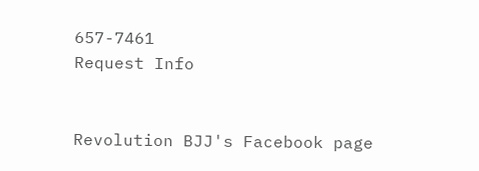657-7461
Request Info


Revolution BJJ's Facebook page